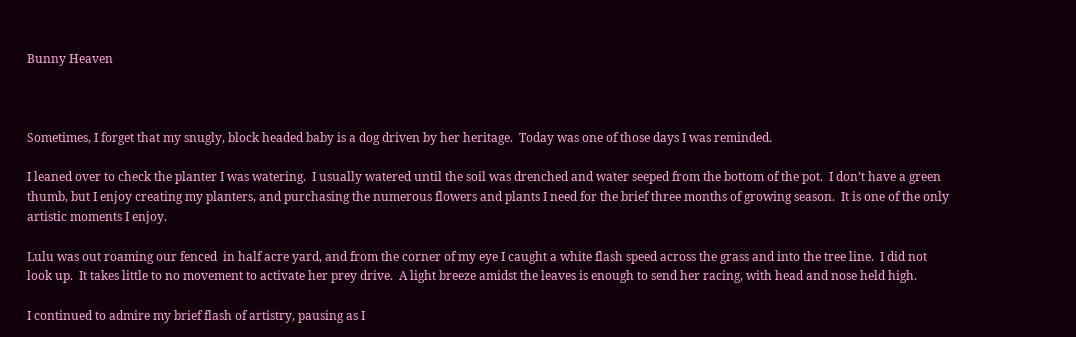Bunny Heaven



Sometimes, I forget that my snugly, block headed baby is a dog driven by her heritage.  Today was one of those days I was reminded.

I leaned over to check the planter I was watering.  I usually watered until the soil was drenched and water seeped from the bottom of the pot.  I don’t have a green thumb, but I enjoy creating my planters, and purchasing the numerous flowers and plants I need for the brief three months of growing season.  It is one of the only artistic moments I enjoy.

Lulu was out roaming our fenced  in half acre yard, and from the corner of my eye I caught a white flash speed across the grass and into the tree line.  I did not look up.  It takes little to no movement to activate her prey drive.  A light breeze amidst the leaves is enough to send her racing, with head and nose held high.

I continued to admire my brief flash of artistry, pausing as I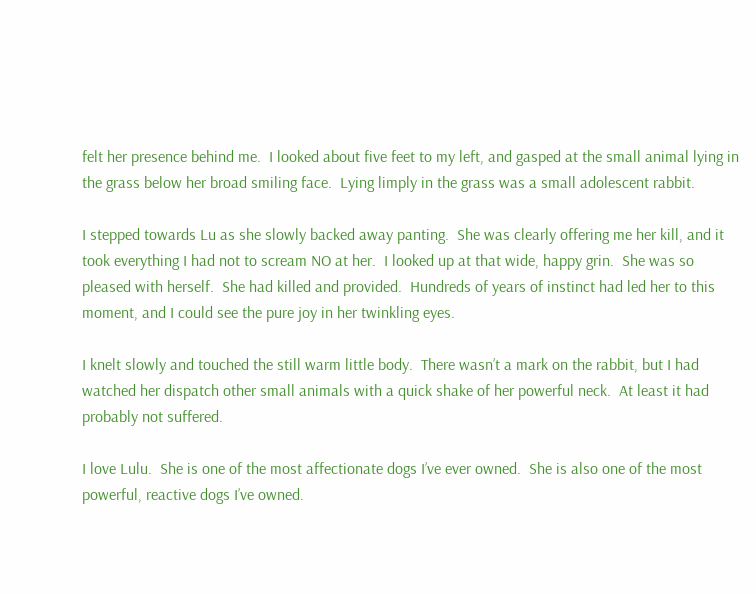felt her presence behind me.  I looked about five feet to my left, and gasped at the small animal lying in the grass below her broad smiling face.  Lying limply in the grass was a small adolescent rabbit.

I stepped towards Lu as she slowly backed away panting.  She was clearly offering me her kill, and it took everything I had not to scream NO at her.  I looked up at that wide, happy grin.  She was so pleased with herself.  She had killed and provided.  Hundreds of years of instinct had led her to this moment, and I could see the pure joy in her twinkling eyes.

I knelt slowly and touched the still warm little body.  There wasn’t a mark on the rabbit, but I had watched her dispatch other small animals with a quick shake of her powerful neck.  At least it had probably not suffered.

I love Lulu.  She is one of the most affectionate dogs I’ve ever owned.  She is also one of the most powerful, reactive dogs I’ve owned.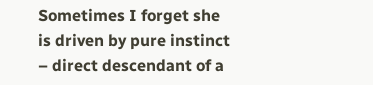Sometimes I forget she is driven by pure instinct – direct descendant of a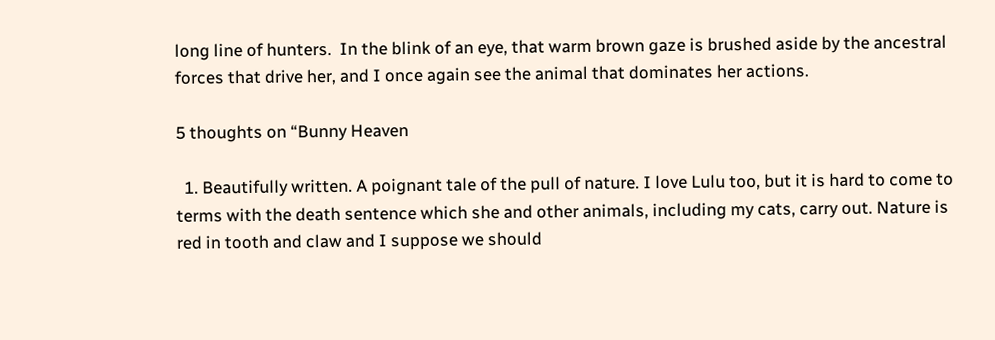long line of hunters.  In the blink of an eye, that warm brown gaze is brushed aside by the ancestral forces that drive her, and I once again see the animal that dominates her actions.

5 thoughts on “Bunny Heaven

  1. Beautifully written. A poignant tale of the pull of nature. I love Lulu too, but it is hard to come to terms with the death sentence which she and other animals, including my cats, carry out. Nature is red in tooth and claw and I suppose we should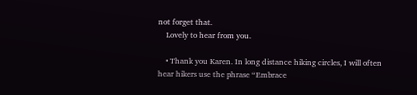not forget that.
    Lovely to hear from you.

    • Thank you Karen. In long distance hiking circles, I will often hear hikers use the phrase “Embrace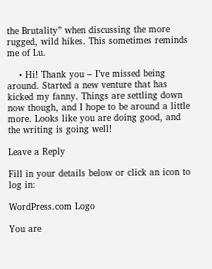the Brutality” when discussing the more rugged, wild hikes. This sometimes reminds me of Lu.

    • Hi! Thank you – I’ve missed being around. Started a new venture that has kicked my fanny. Things are settling down now though, and I hope to be around a little more. Looks like you are doing good, and the writing is going well!

Leave a Reply

Fill in your details below or click an icon to log in:

WordPress.com Logo

You are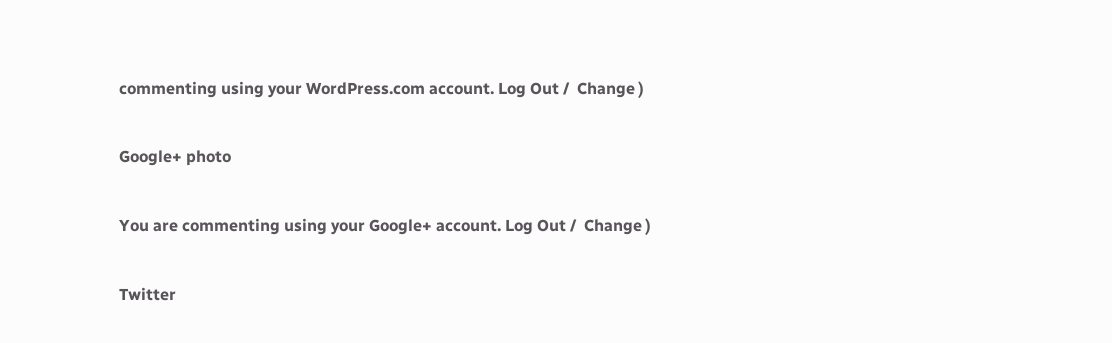commenting using your WordPress.com account. Log Out /  Change )

Google+ photo

You are commenting using your Google+ account. Log Out /  Change )

Twitter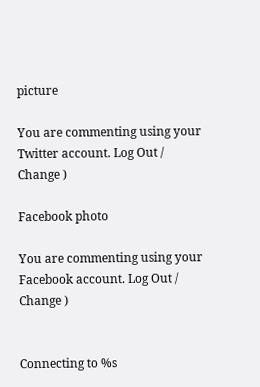picture

You are commenting using your Twitter account. Log Out /  Change )

Facebook photo

You are commenting using your Facebook account. Log Out /  Change )


Connecting to %s